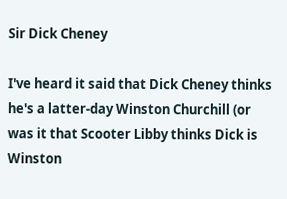Sir Dick Cheney

I've heard it said that Dick Cheney thinks he's a latter-day Winston Churchill (or was it that Scooter Libby thinks Dick is Winston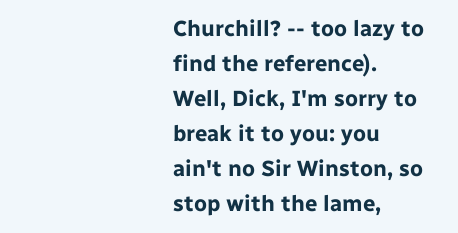Churchill? -- too lazy to find the reference). Well, Dick, I'm sorry to break it to you: you ain't no Sir Winston, so stop with the lame,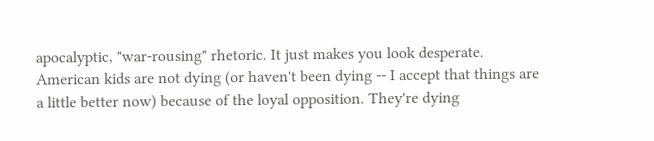apocalyptic, "war-rousing" rhetoric. It just makes you look desperate. American kids are not dying (or haven't been dying -- I accept that things are a little better now) because of the loyal opposition. They're dying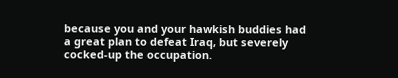because you and your hawkish buddies had a great plan to defeat Iraq, but severely cocked-up the occupation.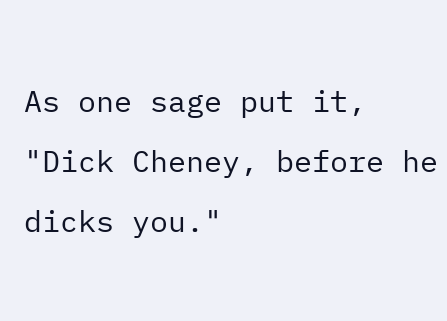As one sage put it, "Dick Cheney, before he dicks you."